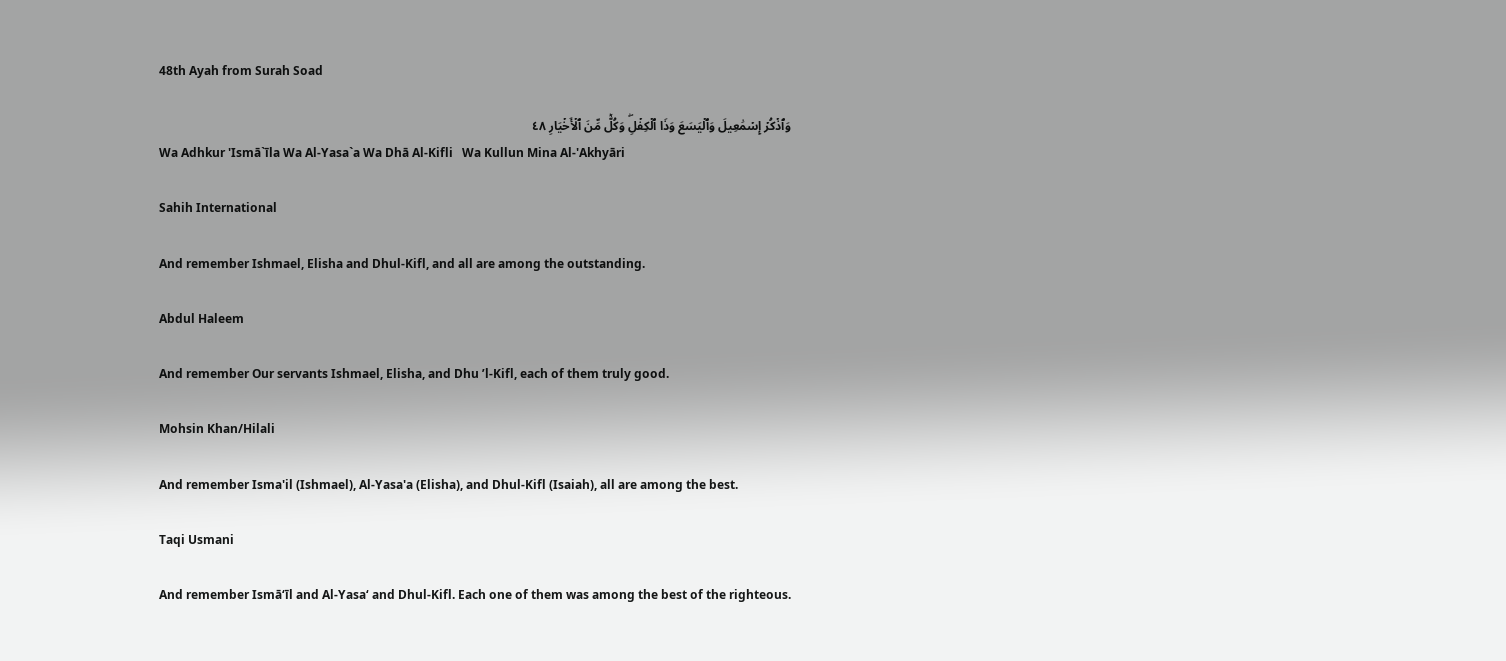48th Ayah from Surah Soad

وَٱذۡكُرۡ إِسۡمَٰعِيلَ وَٱلۡيَسَعَ وَذَا ٱلۡكِفۡلِۖ وَكُلّٞ مِّنَ ٱلۡأَخۡيَارِ ٤٨
Wa Adhkur 'Ismā`īla Wa Al-Yasa`a Wa Dhā Al-Kifli   Wa Kullun Mina Al-'Akhyāri

Sahih International

And remember Ishmael, Elisha and Dhul-Kifl, and all are among the outstanding.

Abdul Haleem

And remember Our servants Ishmael, Elisha, and Dhu ’l-Kifl, each of them truly good.

Mohsin Khan/Hilali

And remember Isma'il (Ishmael), Al-Yasa'a (Elisha), and Dhul-Kifl (Isaiah), all are among the best.

Taqi Usmani

And remember Ismā‘īl and Al-Yasa‘ and Dhul-Kifl. Each one of them was among the best of the righteous.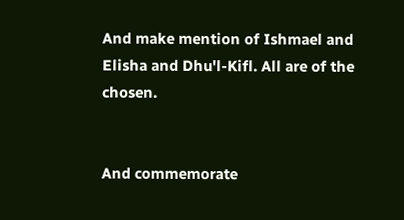And make mention of Ishmael and Elisha and Dhu'l-Kifl. All are of the chosen.


And commemorate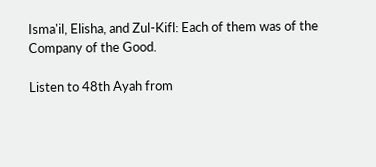Isma'il, Elisha, and Zul-Kifl: Each of them was of the Company of the Good.

Listen to 48th Ayah from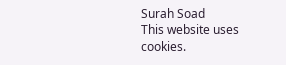Surah Soad
This website uses cookies.